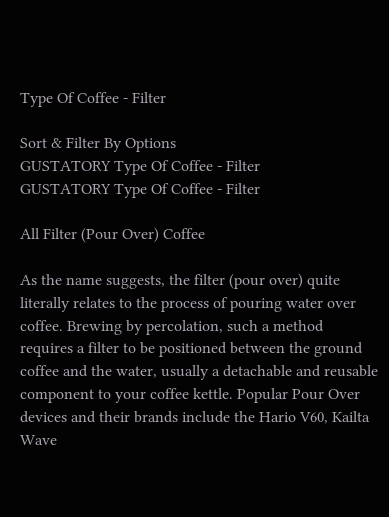Type Of Coffee - Filter

Sort & Filter By Options
GUSTATORY Type Of Coffee - Filter
GUSTATORY Type Of Coffee - Filter

All Filter (Pour Over) Coffee

As the name suggests, the filter (pour over) quite literally relates to the process of pouring water over coffee. Brewing by percolation, such a method requires a filter to be positioned between the ground coffee and the water, usually a detachable and reusable component to your coffee kettle. Popular Pour Over devices and their brands include the Hario V60, Kailta Wave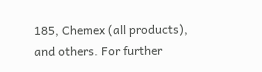185, Chemex (all products), and others. For further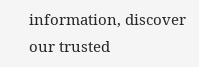information, discover our trusted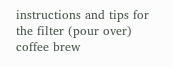instructions and tips for the filter (pour over) coffee brew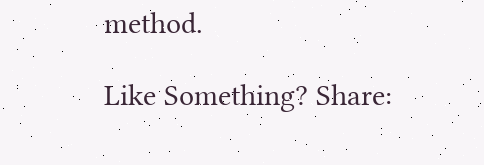method.

Like Something? Share: